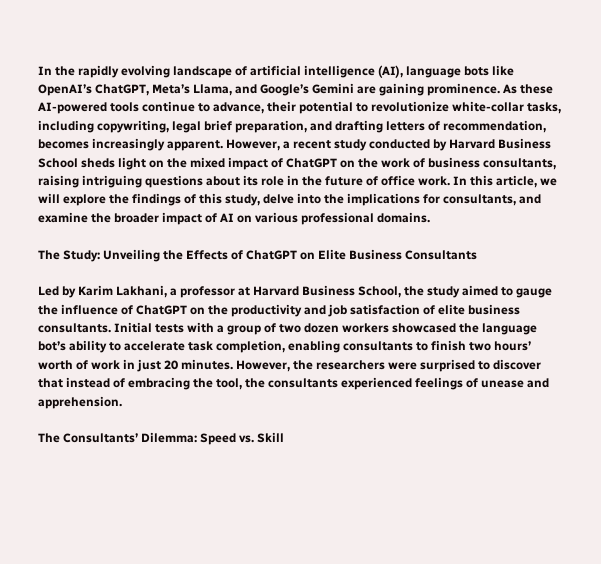In the rapidly evolving landscape of artificial intelligence (AI), language bots like OpenAI’s ChatGPT, Meta’s Llama, and Google’s Gemini are gaining prominence. As these AI-powered tools continue to advance, their potential to revolutionize white-collar tasks, including copywriting, legal brief preparation, and drafting letters of recommendation, becomes increasingly apparent. However, a recent study conducted by Harvard Business School sheds light on the mixed impact of ChatGPT on the work of business consultants, raising intriguing questions about its role in the future of office work. In this article, we will explore the findings of this study, delve into the implications for consultants, and examine the broader impact of AI on various professional domains.

The Study: Unveiling the Effects of ChatGPT on Elite Business Consultants

Led by Karim Lakhani, a professor at Harvard Business School, the study aimed to gauge the influence of ChatGPT on the productivity and job satisfaction of elite business consultants. Initial tests with a group of two dozen workers showcased the language bot’s ability to accelerate task completion, enabling consultants to finish two hours’ worth of work in just 20 minutes. However, the researchers were surprised to discover that instead of embracing the tool, the consultants experienced feelings of unease and apprehension.

The Consultants’ Dilemma: Speed vs. Skill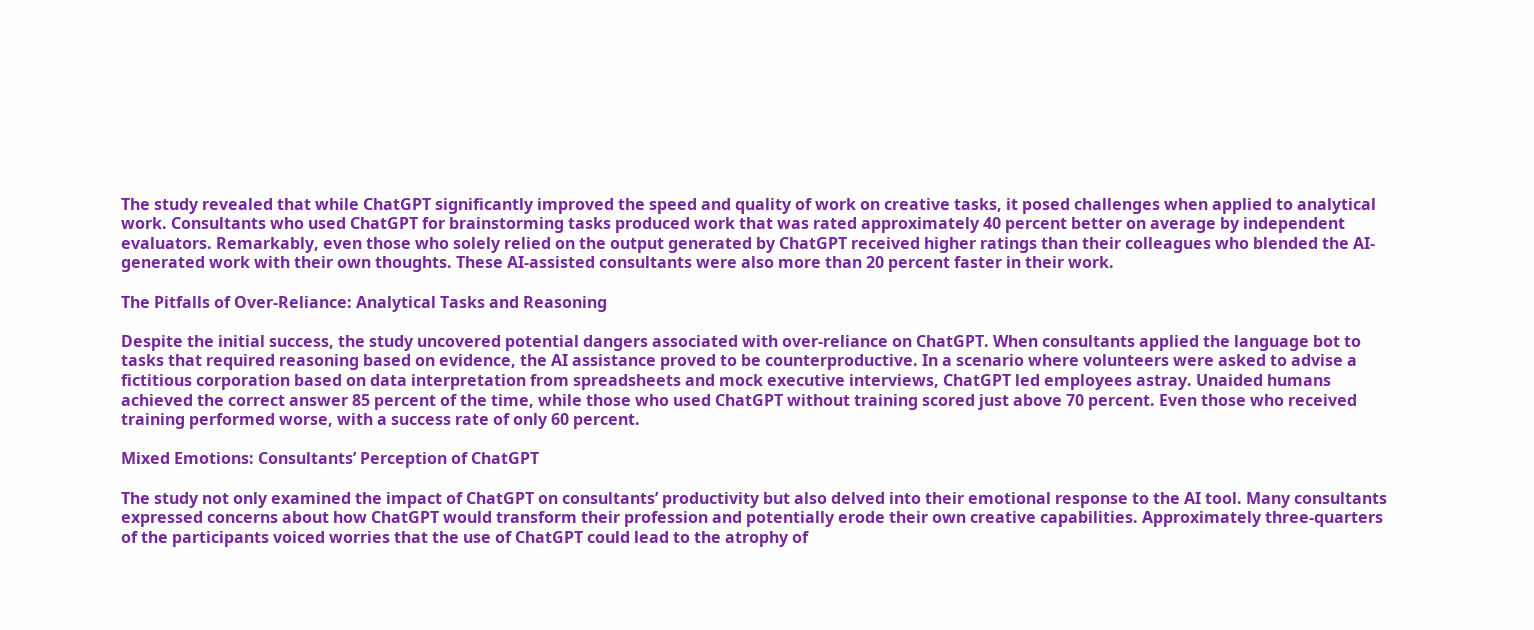The study revealed that while ChatGPT significantly improved the speed and quality of work on creative tasks, it posed challenges when applied to analytical work. Consultants who used ChatGPT for brainstorming tasks produced work that was rated approximately 40 percent better on average by independent evaluators. Remarkably, even those who solely relied on the output generated by ChatGPT received higher ratings than their colleagues who blended the AI-generated work with their own thoughts. These AI-assisted consultants were also more than 20 percent faster in their work.

The Pitfalls of Over-Reliance: Analytical Tasks and Reasoning

Despite the initial success, the study uncovered potential dangers associated with over-reliance on ChatGPT. When consultants applied the language bot to tasks that required reasoning based on evidence, the AI assistance proved to be counterproductive. In a scenario where volunteers were asked to advise a fictitious corporation based on data interpretation from spreadsheets and mock executive interviews, ChatGPT led employees astray. Unaided humans achieved the correct answer 85 percent of the time, while those who used ChatGPT without training scored just above 70 percent. Even those who received training performed worse, with a success rate of only 60 percent.

Mixed Emotions: Consultants’ Perception of ChatGPT

The study not only examined the impact of ChatGPT on consultants’ productivity but also delved into their emotional response to the AI tool. Many consultants expressed concerns about how ChatGPT would transform their profession and potentially erode their own creative capabilities. Approximately three-quarters of the participants voiced worries that the use of ChatGPT could lead to the atrophy of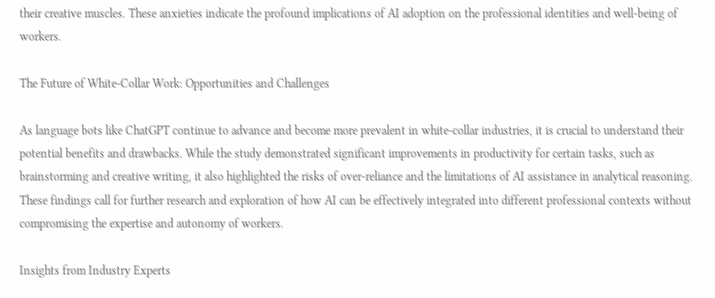their creative muscles. These anxieties indicate the profound implications of AI adoption on the professional identities and well-being of workers.

The Future of White-Collar Work: Opportunities and Challenges

As language bots like ChatGPT continue to advance and become more prevalent in white-collar industries, it is crucial to understand their potential benefits and drawbacks. While the study demonstrated significant improvements in productivity for certain tasks, such as brainstorming and creative writing, it also highlighted the risks of over-reliance and the limitations of AI assistance in analytical reasoning. These findings call for further research and exploration of how AI can be effectively integrated into different professional contexts without compromising the expertise and autonomy of workers.

Insights from Industry Experts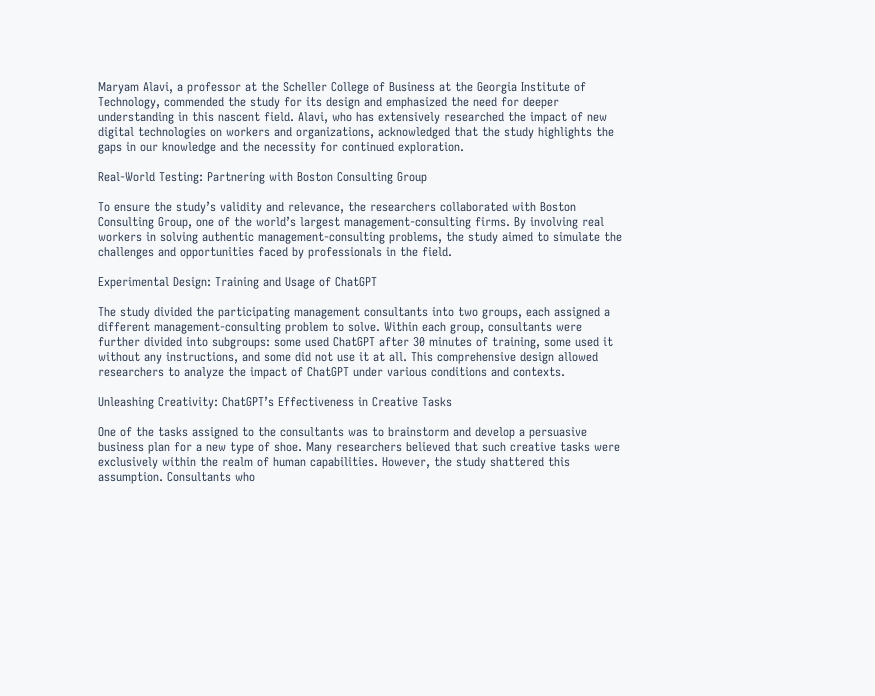Maryam Alavi, a professor at the Scheller College of Business at the Georgia Institute of Technology, commended the study for its design and emphasized the need for deeper understanding in this nascent field. Alavi, who has extensively researched the impact of new digital technologies on workers and organizations, acknowledged that the study highlights the gaps in our knowledge and the necessity for continued exploration.

Real-World Testing: Partnering with Boston Consulting Group

To ensure the study’s validity and relevance, the researchers collaborated with Boston Consulting Group, one of the world’s largest management-consulting firms. By involving real workers in solving authentic management-consulting problems, the study aimed to simulate the challenges and opportunities faced by professionals in the field.

Experimental Design: Training and Usage of ChatGPT

The study divided the participating management consultants into two groups, each assigned a different management-consulting problem to solve. Within each group, consultants were further divided into subgroups: some used ChatGPT after 30 minutes of training, some used it without any instructions, and some did not use it at all. This comprehensive design allowed researchers to analyze the impact of ChatGPT under various conditions and contexts.

Unleashing Creativity: ChatGPT’s Effectiveness in Creative Tasks

One of the tasks assigned to the consultants was to brainstorm and develop a persuasive business plan for a new type of shoe. Many researchers believed that such creative tasks were exclusively within the realm of human capabilities. However, the study shattered this assumption. Consultants who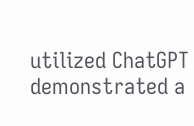utilized ChatGPT demonstrated a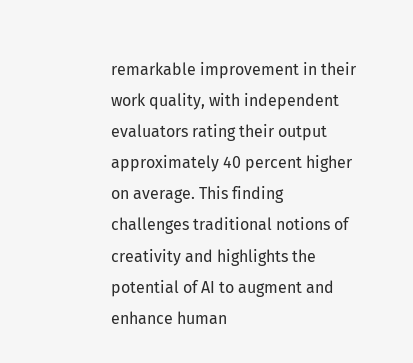remarkable improvement in their work quality, with independent evaluators rating their output approximately 40 percent higher on average. This finding challenges traditional notions of creativity and highlights the potential of AI to augment and enhance human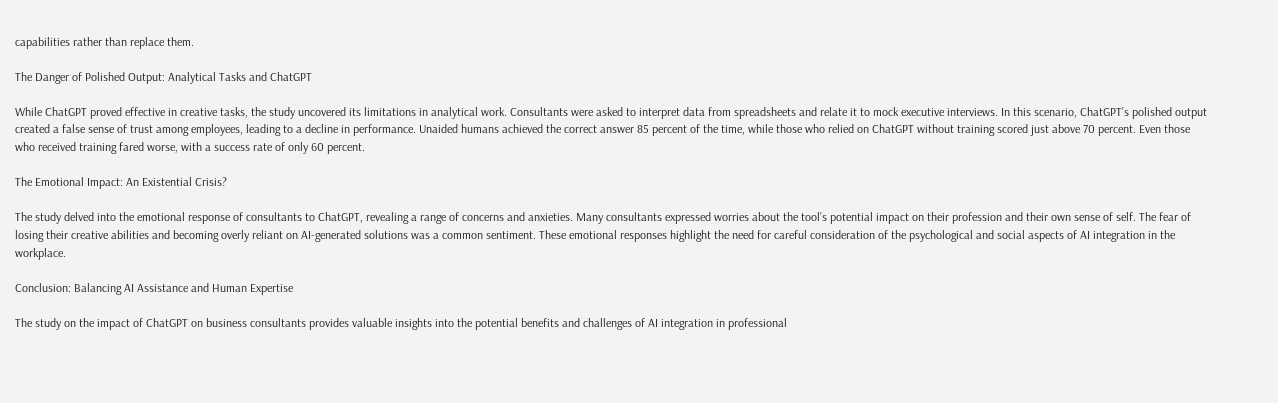capabilities rather than replace them.

The Danger of Polished Output: Analytical Tasks and ChatGPT

While ChatGPT proved effective in creative tasks, the study uncovered its limitations in analytical work. Consultants were asked to interpret data from spreadsheets and relate it to mock executive interviews. In this scenario, ChatGPT’s polished output created a false sense of trust among employees, leading to a decline in performance. Unaided humans achieved the correct answer 85 percent of the time, while those who relied on ChatGPT without training scored just above 70 percent. Even those who received training fared worse, with a success rate of only 60 percent.

The Emotional Impact: An Existential Crisis?

The study delved into the emotional response of consultants to ChatGPT, revealing a range of concerns and anxieties. Many consultants expressed worries about the tool’s potential impact on their profession and their own sense of self. The fear of losing their creative abilities and becoming overly reliant on AI-generated solutions was a common sentiment. These emotional responses highlight the need for careful consideration of the psychological and social aspects of AI integration in the workplace.

Conclusion: Balancing AI Assistance and Human Expertise

The study on the impact of ChatGPT on business consultants provides valuable insights into the potential benefits and challenges of AI integration in professional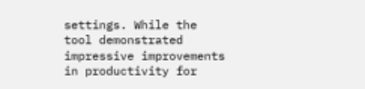settings. While the tool demonstrated impressive improvements in productivity for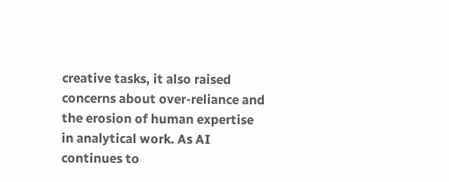creative tasks, it also raised concerns about over-reliance and the erosion of human expertise in analytical work. As AI continues to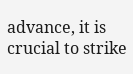advance, it is crucial to strike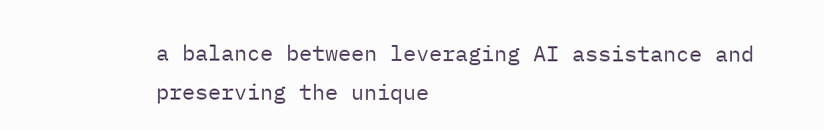a balance between leveraging AI assistance and preserving the unique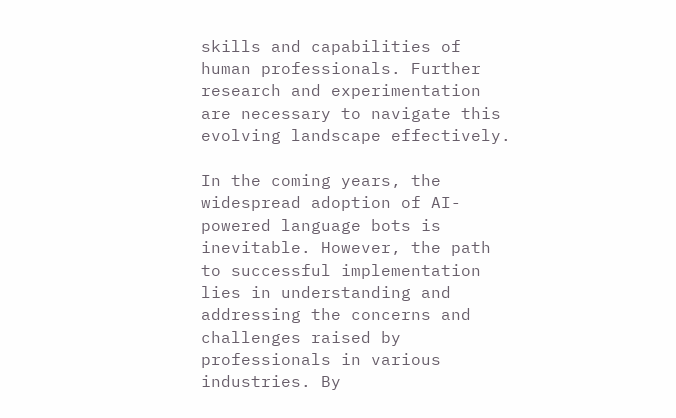skills and capabilities of human professionals. Further research and experimentation are necessary to navigate this evolving landscape effectively.

In the coming years, the widespread adoption of AI-powered language bots is inevitable. However, the path to successful implementation lies in understanding and addressing the concerns and challenges raised by professionals in various industries. By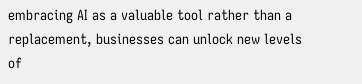embracing AI as a valuable tool rather than a replacement, businesses can unlock new levels of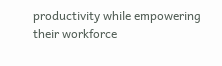productivity while empowering their workforce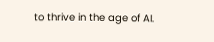to thrive in the age of AI.